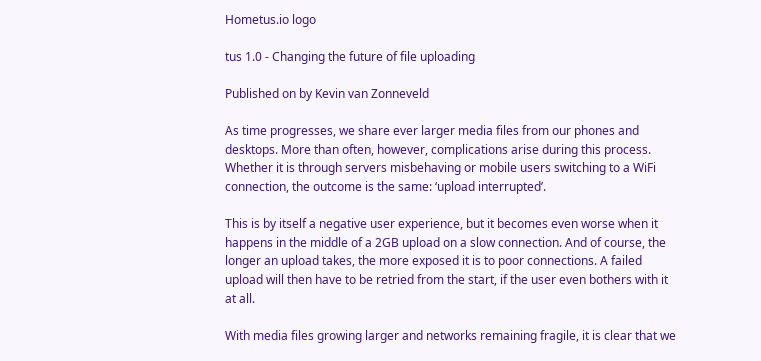Hometus.io logo

tus 1.0 - Changing the future of file uploading

Published on by Kevin van Zonneveld

As time progresses, we share ever larger media files from our phones and desktops. More than often, however, complications arise during this process. Whether it is through servers misbehaving or mobile users switching to a WiFi connection, the outcome is the same: ‘upload interrupted’.

This is by itself a negative user experience, but it becomes even worse when it happens in the middle of a 2GB upload on a slow connection. And of course, the longer an upload takes, the more exposed it is to poor connections. A failed upload will then have to be retried from the start, if the user even bothers with it at all.

With media files growing larger and networks remaining fragile, it is clear that we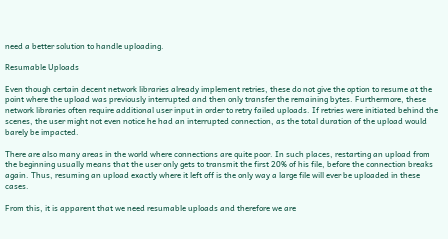need a better solution to handle uploading.

Resumable Uploads

Even though certain decent network libraries already implement retries, these do not give the option to resume at the point where the upload was previously interrupted and then only transfer the remaining bytes. Furthermore, these network libraries often require additional user input in order to retry failed uploads. If retries were initiated behind the scenes, the user might not even notice he had an interrupted connection, as the total duration of the upload would barely be impacted.

There are also many areas in the world where connections are quite poor. In such places, restarting an upload from the beginning usually means that the user only gets to transmit the first 20% of his file, before the connection breaks again. Thus, resuming an upload exactly where it left off is the only way a large file will ever be uploaded in these cases.

From this, it is apparent that we need resumable uploads and therefore we are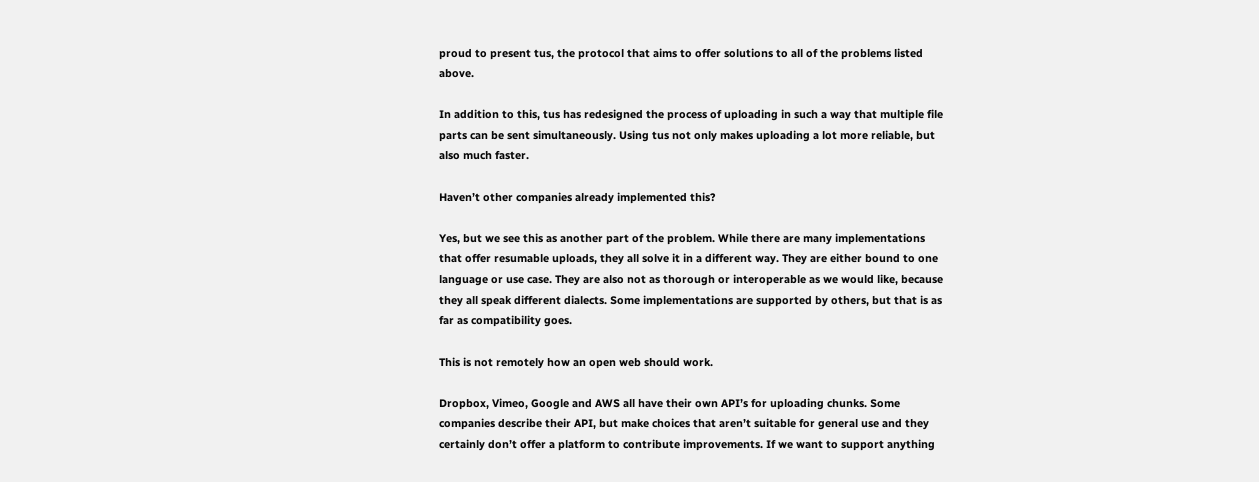proud to present tus, the protocol that aims to offer solutions to all of the problems listed above.

In addition to this, tus has redesigned the process of uploading in such a way that multiple file parts can be sent simultaneously. Using tus not only makes uploading a lot more reliable, but also much faster.

Haven’t other companies already implemented this?

Yes, but we see this as another part of the problem. While there are many implementations that offer resumable uploads, they all solve it in a different way. They are either bound to one language or use case. They are also not as thorough or interoperable as we would like, because they all speak different dialects. Some implementations are supported by others, but that is as far as compatibility goes.

This is not remotely how an open web should work.

Dropbox, Vimeo, Google and AWS all have their own API’s for uploading chunks. Some companies describe their API, but make choices that aren’t suitable for general use and they certainly don’t offer a platform to contribute improvements. If we want to support anything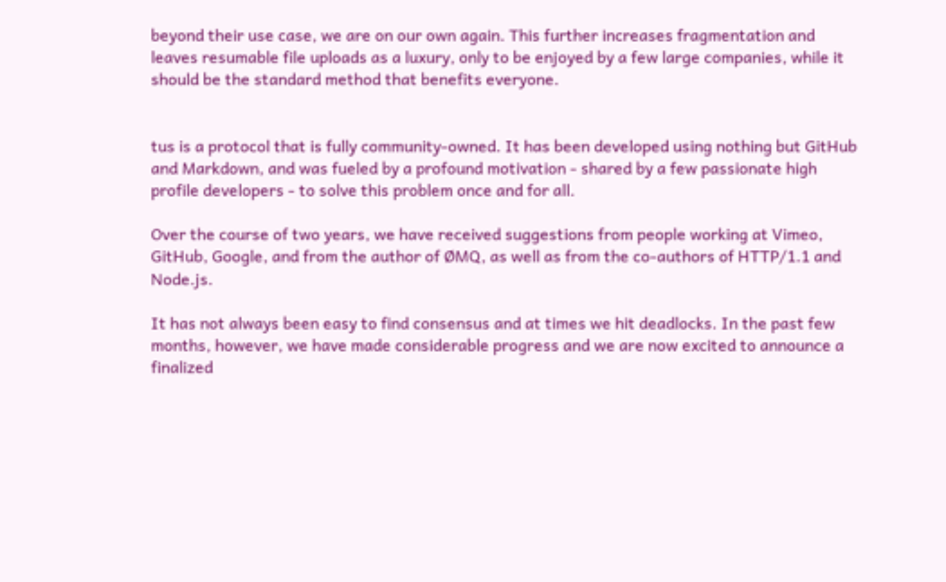beyond their use case, we are on our own again. This further increases fragmentation and leaves resumable file uploads as a luxury, only to be enjoyed by a few large companies, while it should be the standard method that benefits everyone.


tus is a protocol that is fully community-owned. It has been developed using nothing but GitHub and Markdown, and was fueled by a profound motivation - shared by a few passionate high profile developers - to solve this problem once and for all.

Over the course of two years, we have received suggestions from people working at Vimeo, GitHub, Google, and from the author of ØMQ, as well as from the co-authors of HTTP/1.1 and Node.js.

It has not always been easy to find consensus and at times we hit deadlocks. In the past few months, however, we have made considerable progress and we are now excited to announce a finalized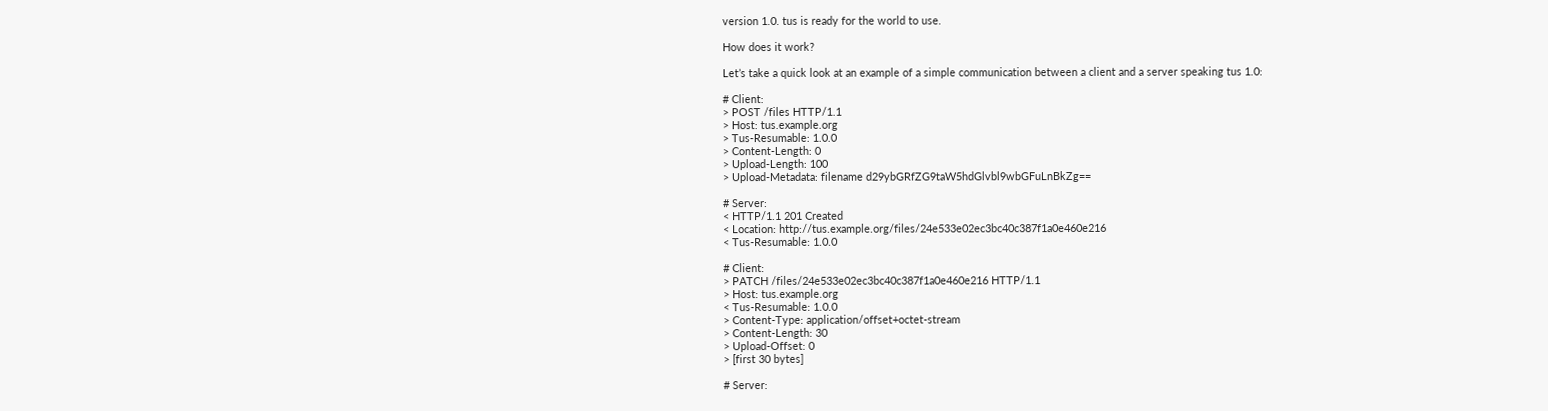version 1.0. tus is ready for the world to use.

How does it work?

Let’s take a quick look at an example of a simple communication between a client and a server speaking tus 1.0:

# Client:
> POST /files HTTP/1.1
> Host: tus.example.org
> Tus-Resumable: 1.0.0
> Content-Length: 0
> Upload-Length: 100
> Upload-Metadata: filename d29ybGRfZG9taW5hdGlvbl9wbGFuLnBkZg==

# Server:
< HTTP/1.1 201 Created
< Location: http://tus.example.org/files/24e533e02ec3bc40c387f1a0e460e216
< Tus-Resumable: 1.0.0

# Client:
> PATCH /files/24e533e02ec3bc40c387f1a0e460e216 HTTP/1.1
> Host: tus.example.org
< Tus-Resumable: 1.0.0
> Content-Type: application/offset+octet-stream
> Content-Length: 30
> Upload-Offset: 0
> [first 30 bytes]

# Server: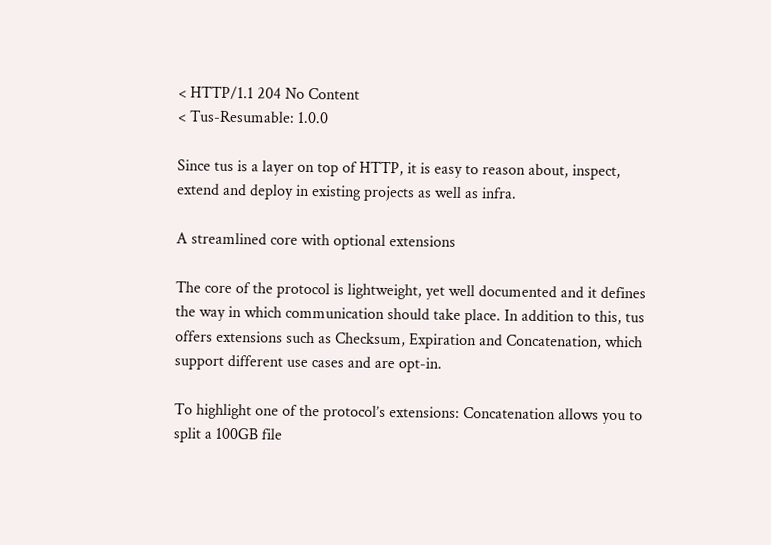< HTTP/1.1 204 No Content
< Tus-Resumable: 1.0.0

Since tus is a layer on top of HTTP, it is easy to reason about, inspect, extend and deploy in existing projects as well as infra.

A streamlined core with optional extensions

The core of the protocol is lightweight, yet well documented and it defines the way in which communication should take place. In addition to this, tus offers extensions such as Checksum, Expiration and Concatenation, which support different use cases and are opt-in.

To highlight one of the protocol’s extensions: Concatenation allows you to split a 100GB file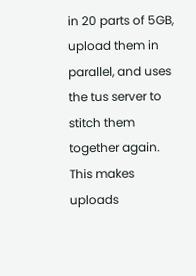in 20 parts of 5GB, upload them in parallel, and uses the tus server to stitch them together again. This makes uploads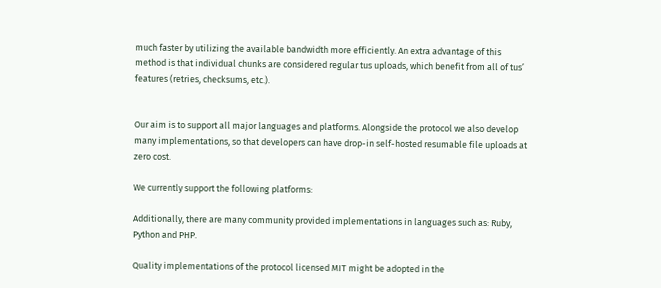much faster by utilizing the available bandwidth more efficiently. An extra advantage of this method is that individual chunks are considered regular tus uploads, which benefit from all of tus’ features (retries, checksums, etc.).


Our aim is to support all major languages and platforms. Alongside the protocol we also develop many implementations, so that developers can have drop-in self-hosted resumable file uploads at zero cost.

We currently support the following platforms:

Additionally, there are many community provided implementations in languages such as: Ruby, Python and PHP.

Quality implementations of the protocol licensed MIT might be adopted in the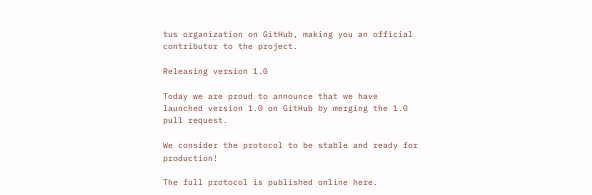tus organization on GitHub, making you an official contributor to the project.

Releasing version 1.0

Today we are proud to announce that we have launched version 1.0 on GitHub by merging the 1.0 pull request.

We consider the protocol to be stable and ready for production!

The full protocol is published online here.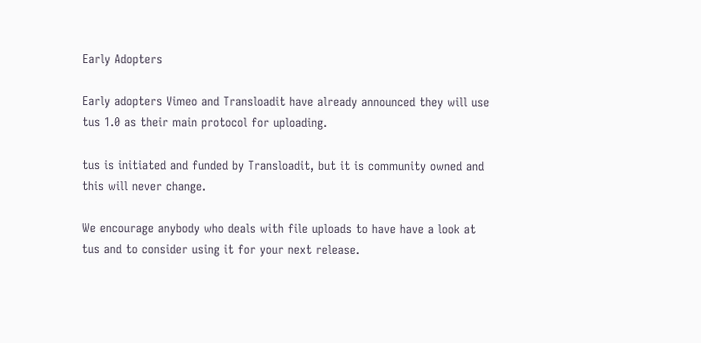Early Adopters

Early adopters Vimeo and Transloadit have already announced they will use tus 1.0 as their main protocol for uploading.

tus is initiated and funded by Transloadit, but it is community owned and this will never change.

We encourage anybody who deals with file uploads to have have a look at tus and to consider using it for your next release.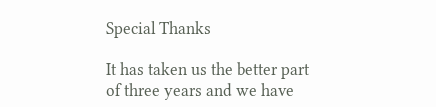Special Thanks

It has taken us the better part of three years and we have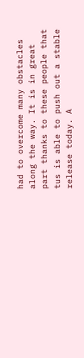had to overcome many obstacles along the way. It is in great part thanks to these people that tus is able to push out a stable release today. A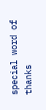special word of thanks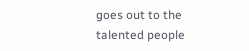goes out to the talented people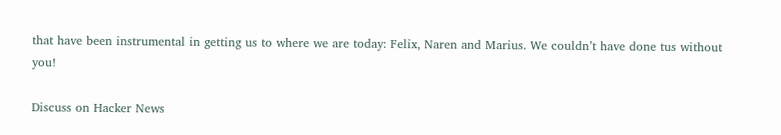that have been instrumental in getting us to where we are today: Felix, Naren and Marius. We couldn’t have done tus without you!

Discuss on Hacker News